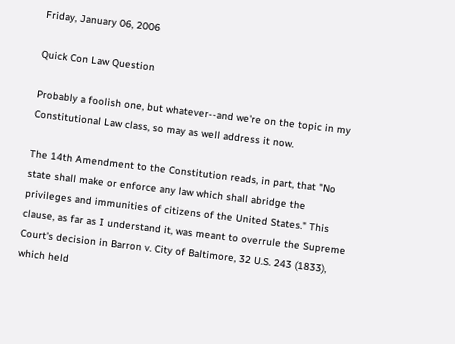Friday, January 06, 2006

Quick Con Law Question

Probably a foolish one, but whatever--and we're on the topic in my Constitutional Law class, so may as well address it now.

The 14th Amendment to the Constitution reads, in part, that "No state shall make or enforce any law which shall abridge the privileges and immunities of citizens of the United States." This clause, as far as I understand it, was meant to overrule the Supreme Court's decision in Barron v. City of Baltimore, 32 U.S. 243 (1833), which held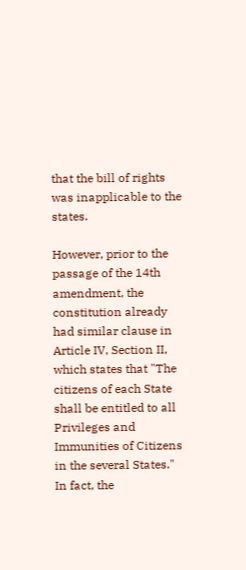that the bill of rights was inapplicable to the states.

However, prior to the passage of the 14th amendment, the constitution already had similar clause in Article IV, Section II, which states that "The citizens of each State shall be entitled to all Privileges and Immunities of Citizens in the several States." In fact, the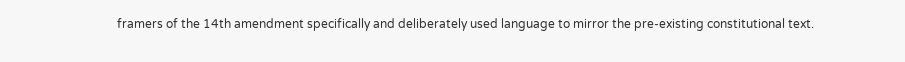framers of the 14th amendment specifically and deliberately used language to mirror the pre-existing constitutional text.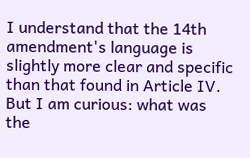I understand that the 14th amendment's language is slightly more clear and specific than that found in Article IV. But I am curious: what was the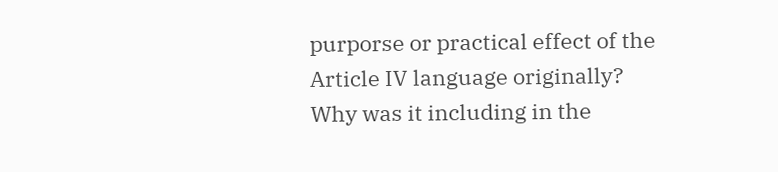purporse or practical effect of the Article IV language originally? Why was it including in the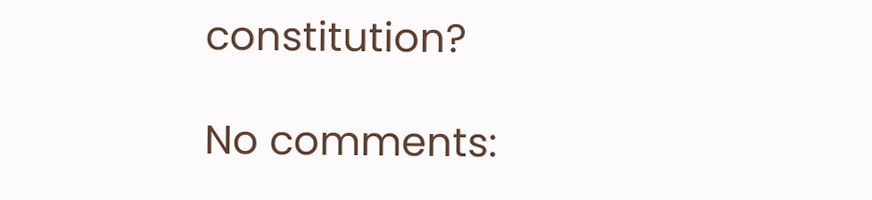constitution?

No comments: